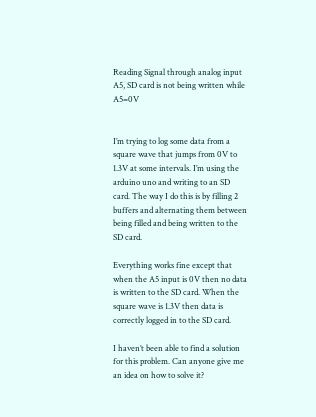Reading Signal through analog input A5, SD card is not being written while A5=0V


I’m trying to log some data from a square wave that jumps from 0V to 1.3V at some intervals. I’m using the arduino uno and writing to an SD card. The way I do this is by filling 2 buffers and alternating them between being filled and being written to the SD card.

Everything works fine except that when the A5 input is 0V then no data is written to the SD card. When the square wave is 1.3V then data is correctly logged in to the SD card.

I haven’t been able to find a solution for this problem. Can anyone give me an idea on how to solve it?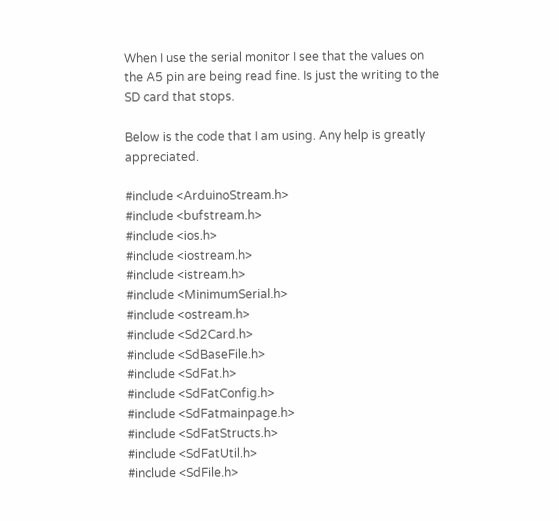When I use the serial monitor I see that the values on the A5 pin are being read fine. Is just the writing to the SD card that stops.

Below is the code that I am using. Any help is greatly appreciated.

#include <ArduinoStream.h>
#include <bufstream.h>
#include <ios.h>
#include <iostream.h>
#include <istream.h>
#include <MinimumSerial.h>
#include <ostream.h>
#include <Sd2Card.h>
#include <SdBaseFile.h>
#include <SdFat.h>
#include <SdFatConfig.h>
#include <SdFatmainpage.h>
#include <SdFatStructs.h>
#include <SdFatUtil.h>
#include <SdFile.h>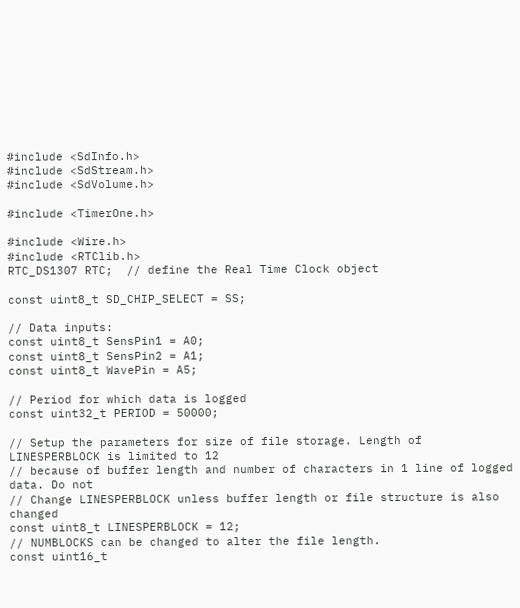#include <SdInfo.h>
#include <SdStream.h>
#include <SdVolume.h>

#include <TimerOne.h>

#include <Wire.h>
#include <RTClib.h>
RTC_DS1307 RTC;  // define the Real Time Clock object

const uint8_t SD_CHIP_SELECT = SS;

// Data inputs:
const uint8_t SensPin1 = A0;
const uint8_t SensPin2 = A1;
const uint8_t WavePin = A5;

// Period for which data is logged
const uint32_t PERIOD = 50000;

// Setup the parameters for size of file storage. Length of LINESPERBLOCK is limited to 12
// because of buffer length and number of characters in 1 line of logged data. Do not
// Change LINESPERBLOCK unless buffer length or file structure is also changed
const uint8_t LINESPERBLOCK = 12;
// NUMBLOCKS can be changed to alter the file length.
const uint16_t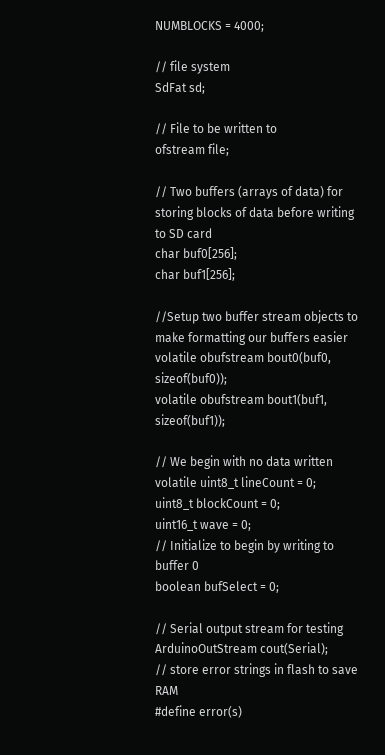NUMBLOCKS = 4000;

// file system
SdFat sd;

// File to be written to
ofstream file;

// Two buffers (arrays of data) for storing blocks of data before writing to SD card
char buf0[256];
char buf1[256];

//Setup two buffer stream objects to make formatting our buffers easier
volatile obufstream bout0(buf0, sizeof(buf0));
volatile obufstream bout1(buf1, sizeof(buf1));

// We begin with no data written
volatile uint8_t lineCount = 0;
uint8_t blockCount = 0;
uint16_t wave = 0;
// Initialize to begin by writing to buffer 0
boolean bufSelect = 0;

// Serial output stream for testing
ArduinoOutStream cout(Serial);
// store error strings in flash to save RAM
#define error(s)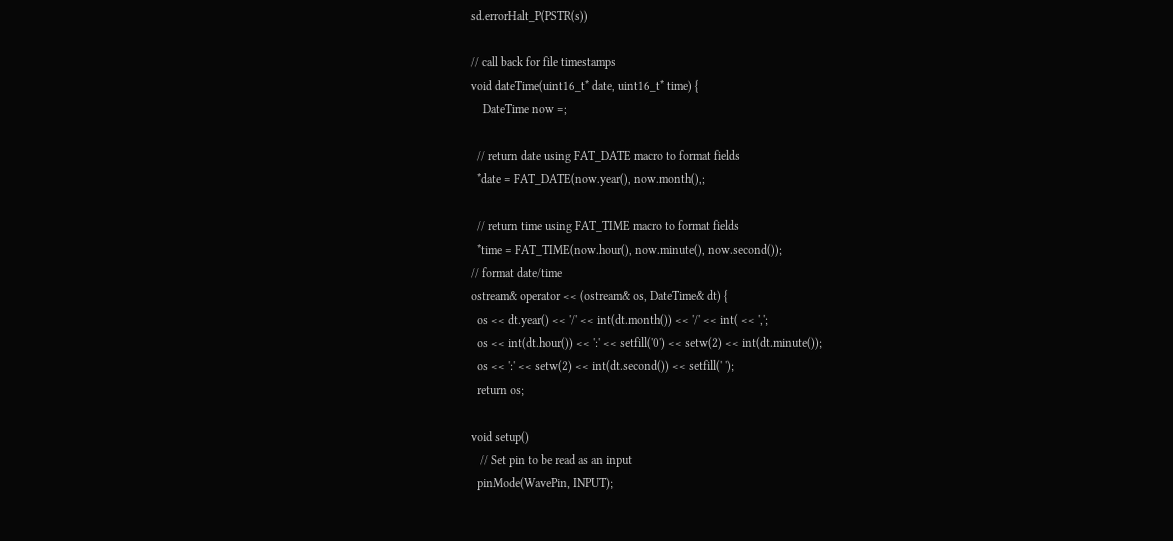sd.errorHalt_P(PSTR(s))

// call back for file timestamps
void dateTime(uint16_t* date, uint16_t* time) {
    DateTime now =;

  // return date using FAT_DATE macro to format fields
  *date = FAT_DATE(now.year(), now.month(),;

  // return time using FAT_TIME macro to format fields
  *time = FAT_TIME(now.hour(), now.minute(), now.second());
// format date/time
ostream& operator << (ostream& os, DateTime& dt) {
  os << dt.year() << '/' << int(dt.month()) << '/' << int( << ',';
  os << int(dt.hour()) << ':' << setfill('0') << setw(2) << int(dt.minute());
  os << ':' << setw(2) << int(dt.second()) << setfill(' ');
  return os;

void setup()
   // Set pin to be read as an input
  pinMode(WavePin, INPUT);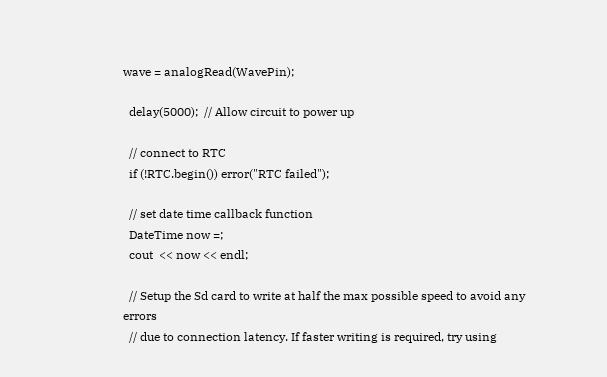wave = analogRead(WavePin);

  delay(5000);  // Allow circuit to power up

  // connect to RTC
  if (!RTC.begin()) error("RTC failed");

  // set date time callback function
  DateTime now =;
  cout  << now << endl;

  // Setup the Sd card to write at half the max possible speed to avoid any errors
  // due to connection latency. If faster writing is required, try using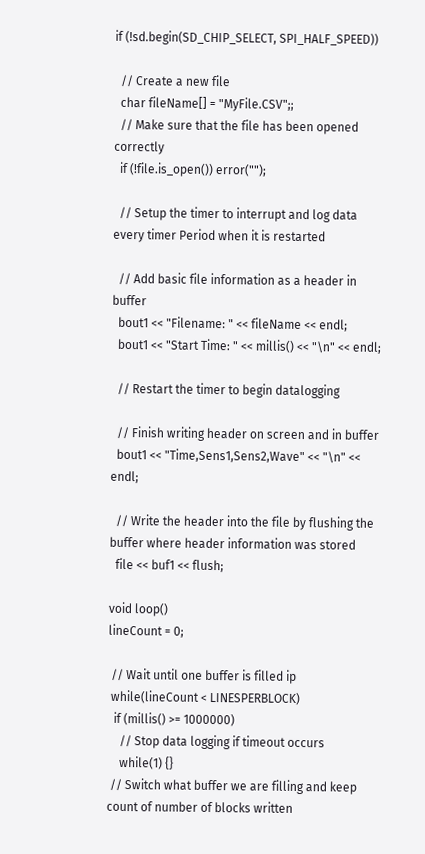if (!sd.begin(SD_CHIP_SELECT, SPI_HALF_SPEED))

  // Create a new file
  char fileName[] = "MyFile.CSV";;
  // Make sure that the file has been opened correctly
  if (!file.is_open()) error("");

  // Setup the timer to interrupt and log data every timer Period when it is restarted

  // Add basic file information as a header in buffer
  bout1 << "Filename: " << fileName << endl;
  bout1 << "Start Time: " << millis() << "\n" << endl;

  // Restart the timer to begin datalogging

  // Finish writing header on screen and in buffer
  bout1 << "Time,Sens1,Sens2,Wave" << "\n" << endl;

  // Write the header into the file by flushing the buffer where header information was stored
  file << buf1 << flush;

void loop()
lineCount = 0;

 // Wait until one buffer is filled ip
 while(lineCount < LINESPERBLOCK)
  if (millis() >= 1000000)
    // Stop data logging if timeout occurs
    while(1) {}
 // Switch what buffer we are filling and keep count of number of blocks written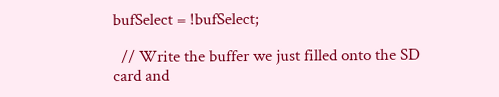bufSelect = !bufSelect;

  // Write the buffer we just filled onto the SD card and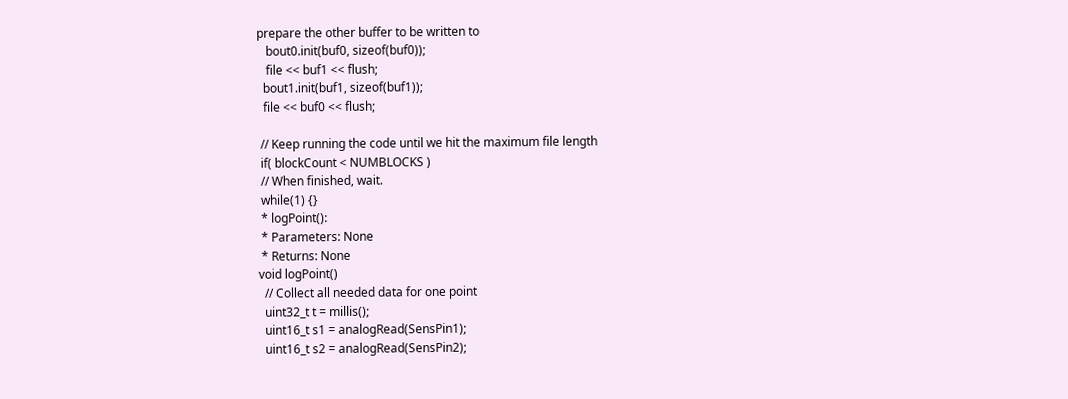prepare the other buffer to be written to
   bout0.init(buf0, sizeof(buf0));
   file << buf1 << flush;
  bout1.init(buf1, sizeof(buf1));
  file << buf0 << flush;

 // Keep running the code until we hit the maximum file length
 if( blockCount < NUMBLOCKS )
 // When finished, wait.
 while(1) {}
 * logPoint():
 * Parameters: None
 * Returns: None
void logPoint()
  // Collect all needed data for one point
  uint32_t t = millis();
  uint16_t s1 = analogRead(SensPin1);
  uint16_t s2 = analogRead(SensPin2);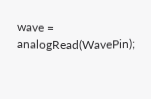wave = analogRead(WavePin);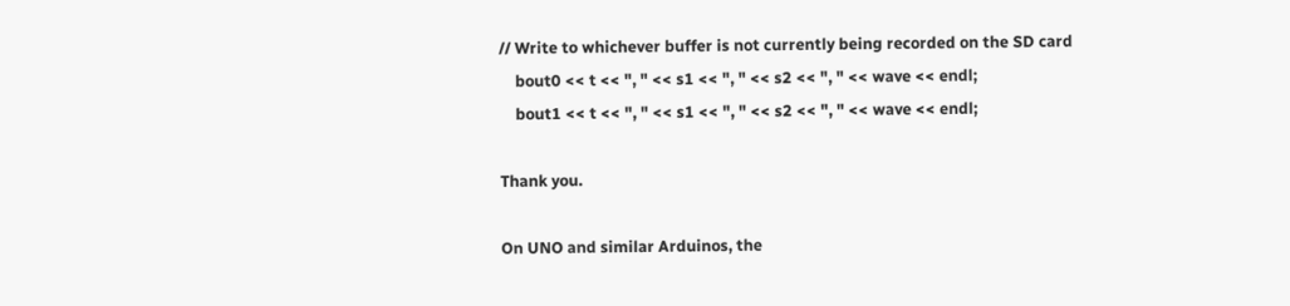// Write to whichever buffer is not currently being recorded on the SD card
    bout0 << t << ", " << s1 << ", " << s2 << ", " << wave << endl;
    bout1 << t << ", " << s1 << ", " << s2 << ", " << wave << endl;

Thank you.

On UNO and similar Arduinos, the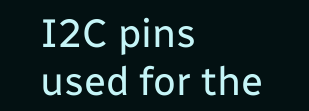I2C pins used for the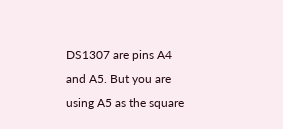DS1307 are pins A4 and A5. But you are using A5 as the square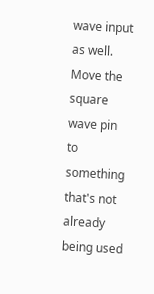wave input as well. Move the square wave pin to something that's not already being used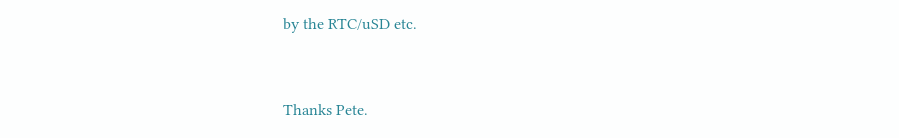by the RTC/uSD etc.


Thanks Pete.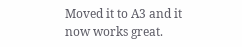Moved it to A3 and it now works great.